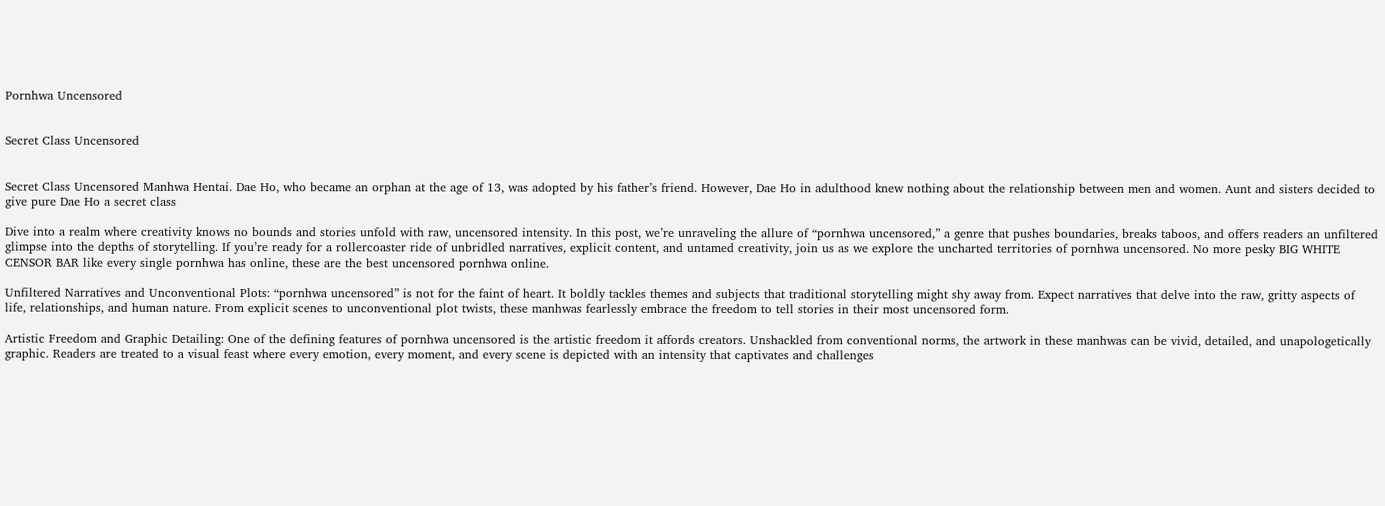Pornhwa Uncensored


Secret Class Uncensored


Secret Class Uncensored Manhwa Hentai. Dae Ho, who became an orphan at the age of 13, was adopted by his father’s friend. However, Dae Ho in adulthood knew nothing about the relationship between men and women. Aunt and sisters decided to give pure Dae Ho a secret class

Dive into a realm where creativity knows no bounds and stories unfold with raw, uncensored intensity. In this post, we’re unraveling the allure of “pornhwa uncensored,” a genre that pushes boundaries, breaks taboos, and offers readers an unfiltered glimpse into the depths of storytelling. If you’re ready for a rollercoaster ride of unbridled narratives, explicit content, and untamed creativity, join us as we explore the uncharted territories of pornhwa uncensored. No more pesky BIG WHITE CENSOR BAR like every single pornhwa has online, these are the best uncensored pornhwa online.

Unfiltered Narratives and Unconventional Plots: “pornhwa uncensored” is not for the faint of heart. It boldly tackles themes and subjects that traditional storytelling might shy away from. Expect narratives that delve into the raw, gritty aspects of life, relationships, and human nature. From explicit scenes to unconventional plot twists, these manhwas fearlessly embrace the freedom to tell stories in their most uncensored form.

Artistic Freedom and Graphic Detailing: One of the defining features of pornhwa uncensored is the artistic freedom it affords creators. Unshackled from conventional norms, the artwork in these manhwas can be vivid, detailed, and unapologetically graphic. Readers are treated to a visual feast where every emotion, every moment, and every scene is depicted with an intensity that captivates and challenges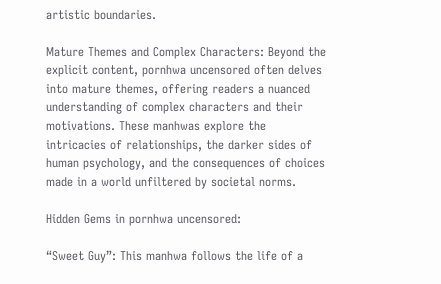artistic boundaries.

Mature Themes and Complex Characters: Beyond the explicit content, pornhwa uncensored often delves into mature themes, offering readers a nuanced understanding of complex characters and their motivations. These manhwas explore the intricacies of relationships, the darker sides of human psychology, and the consequences of choices made in a world unfiltered by societal norms.

Hidden Gems in pornhwa uncensored:

“Sweet Guy”: This manhwa follows the life of a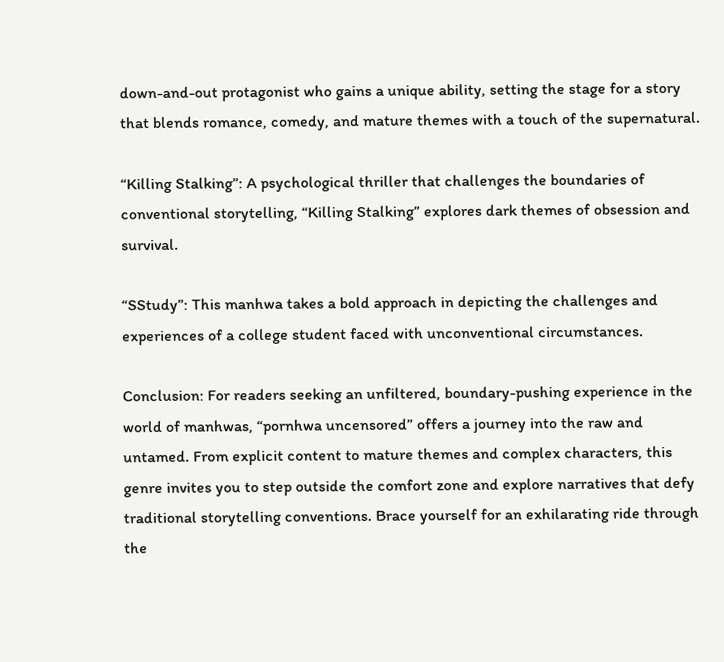down-and-out protagonist who gains a unique ability, setting the stage for a story that blends romance, comedy, and mature themes with a touch of the supernatural.

“Killing Stalking”: A psychological thriller that challenges the boundaries of conventional storytelling, “Killing Stalking” explores dark themes of obsession and survival.

“SStudy”: This manhwa takes a bold approach in depicting the challenges and experiences of a college student faced with unconventional circumstances.

Conclusion: For readers seeking an unfiltered, boundary-pushing experience in the world of manhwas, “pornhwa uncensored” offers a journey into the raw and untamed. From explicit content to mature themes and complex characters, this genre invites you to step outside the comfort zone and explore narratives that defy traditional storytelling conventions. Brace yourself for an exhilarating ride through the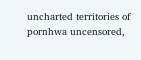uncharted territories of pornhwa uncensored,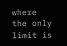where the only limit is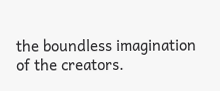the boundless imagination of the creators.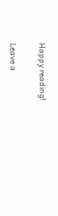Happy reading!

Leave a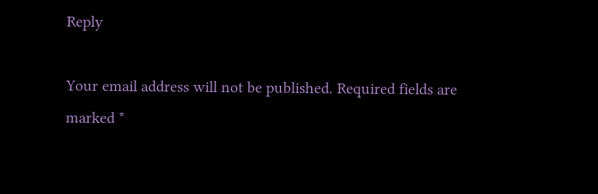Reply

Your email address will not be published. Required fields are marked *